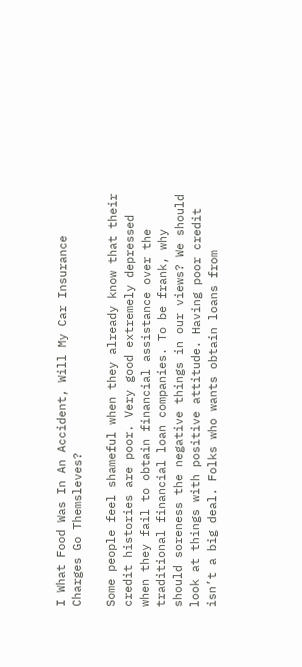I What Food Was In An Accident, Will My Car Insurance Charges Go Themsleves?

Some people feel shameful when they already know that their credit histories are poor. Very good extremely depressed when they fail to obtain financial assistance over the traditional financial loan companies. To be frank, why should soreness the negative things in our views? We should look at things with positive attitude. Having poor credit isn’t a big deal. Folks who wants obtain loans from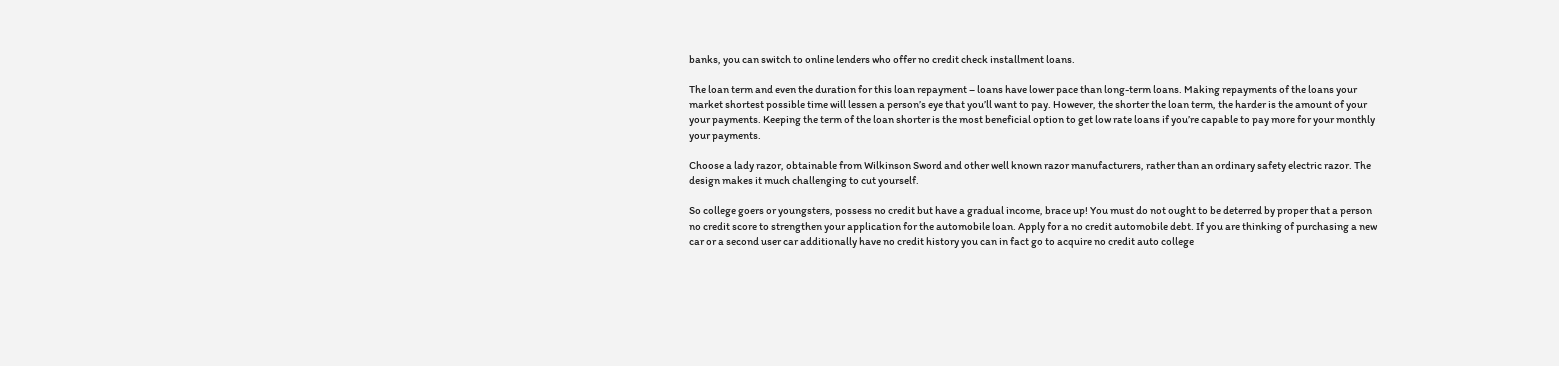banks, you can switch to online lenders who offer no credit check installment loans.

The loan term and even the duration for this loan repayment – loans have lower pace than long-term loans. Making repayments of the loans your market shortest possible time will lessen a person’s eye that you’ll want to pay. However, the shorter the loan term, the harder is the amount of your your payments. Keeping the term of the loan shorter is the most beneficial option to get low rate loans if you’re capable to pay more for your monthly your payments.

Choose a lady razor, obtainable from Wilkinson Sword and other well known razor manufacturers, rather than an ordinary safety electric razor. The design makes it much challenging to cut yourself.

So college goers or youngsters, possess no credit but have a gradual income, brace up! You must do not ought to be deterred by proper that a person no credit score to strengthen your application for the automobile loan. Apply for a no credit automobile debt. If you are thinking of purchasing a new car or a second user car additionally have no credit history you can in fact go to acquire no credit auto college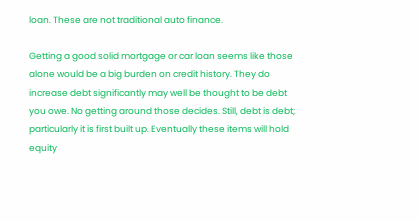loan. These are not traditional auto finance.

Getting a good solid mortgage or car loan seems like those alone would be a big burden on credit history. They do increase debt significantly may well be thought to be debt you owe. No getting around those decides. Still, debt is debt; particularly it is first built up. Eventually these items will hold equity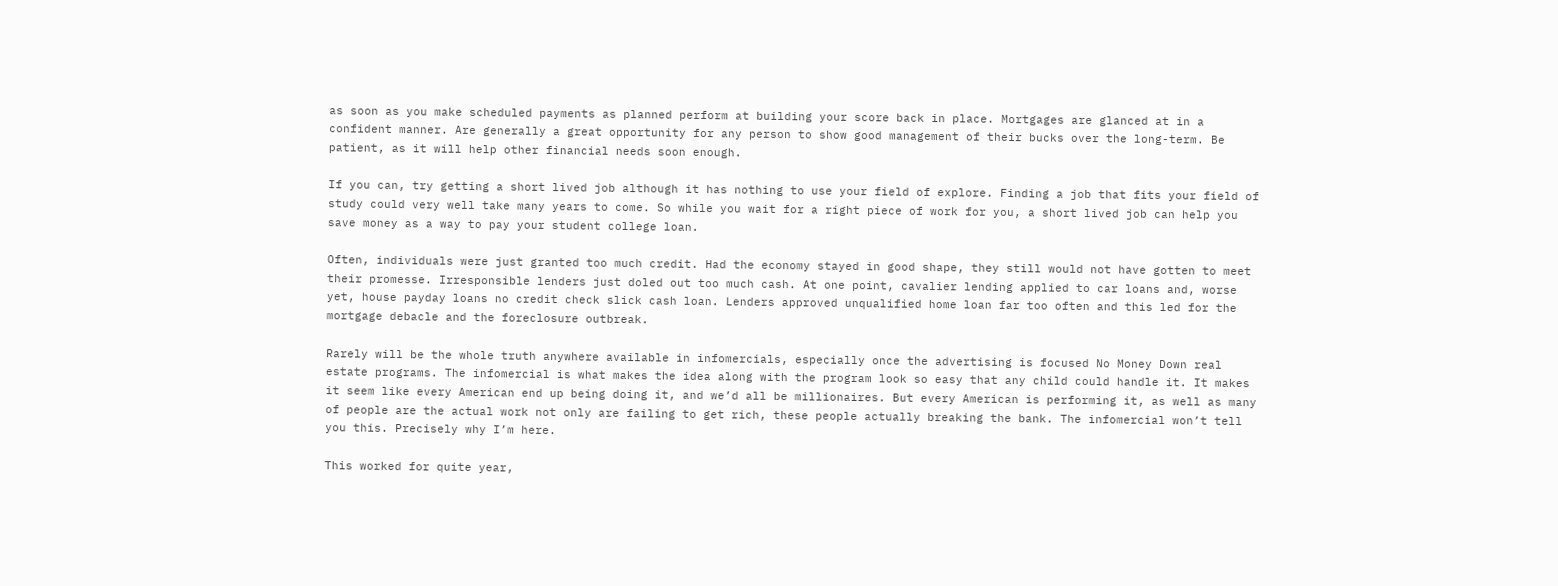as soon as you make scheduled payments as planned perform at building your score back in place. Mortgages are glanced at in a confident manner. Are generally a great opportunity for any person to show good management of their bucks over the long-term. Be patient, as it will help other financial needs soon enough.

If you can, try getting a short lived job although it has nothing to use your field of explore. Finding a job that fits your field of study could very well take many years to come. So while you wait for a right piece of work for you, a short lived job can help you save money as a way to pay your student college loan.

Often, individuals were just granted too much credit. Had the economy stayed in good shape, they still would not have gotten to meet their promesse. Irresponsible lenders just doled out too much cash. At one point, cavalier lending applied to car loans and, worse yet, house payday loans no credit check slick cash loan. Lenders approved unqualified home loan far too often and this led for the mortgage debacle and the foreclosure outbreak.

Rarely will be the whole truth anywhere available in infomercials, especially once the advertising is focused No Money Down real estate programs. The infomercial is what makes the idea along with the program look so easy that any child could handle it. It makes it seem like every American end up being doing it, and we’d all be millionaires. But every American is performing it, as well as many of people are the actual work not only are failing to get rich, these people actually breaking the bank. The infomercial won’t tell you this. Precisely why I’m here.

This worked for quite year,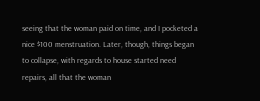seeing that the woman paid on time, and I pocketed a nice $100 menstruation. Later, though, things began to collapse, with regards to house started need repairs, all that the woman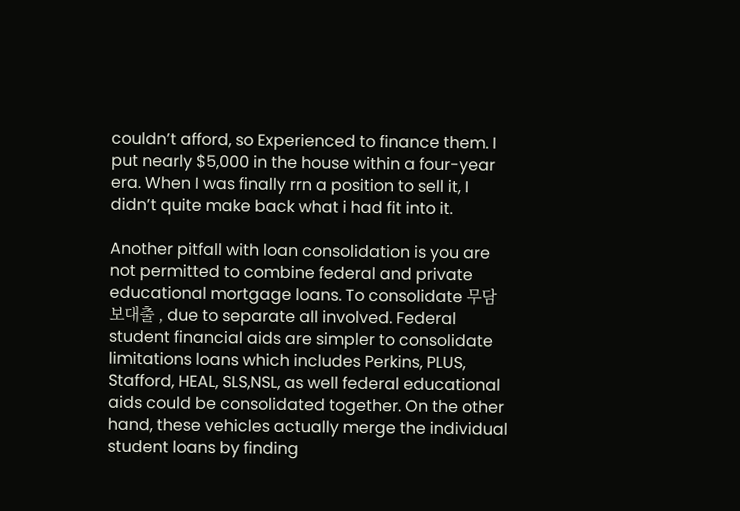couldn’t afford, so Experienced to finance them. I put nearly $5,000 in the house within a four-year era. When I was finally rrn a position to sell it, I didn’t quite make back what i had fit into it.

Another pitfall with loan consolidation is you are not permitted to combine federal and private educational mortgage loans. To consolidate 무담보대출 , due to separate all involved. Federal student financial aids are simpler to consolidate limitations loans which includes Perkins, PLUS, Stafford, HEAL, SLS,NSL, as well federal educational aids could be consolidated together. On the other hand, these vehicles actually merge the individual student loans by finding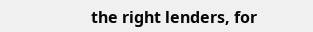the right lenders, for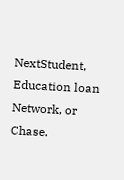NextStudent, Education loan Network, or Chase.